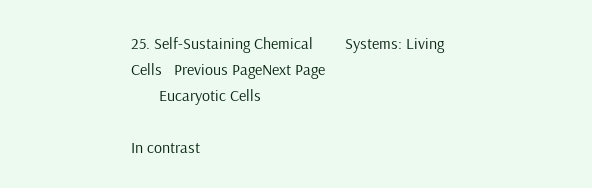25. Self-Sustaining Chemical        Systems: Living Cells   Previous PageNext Page
       Eucaryotic Cells

In contrast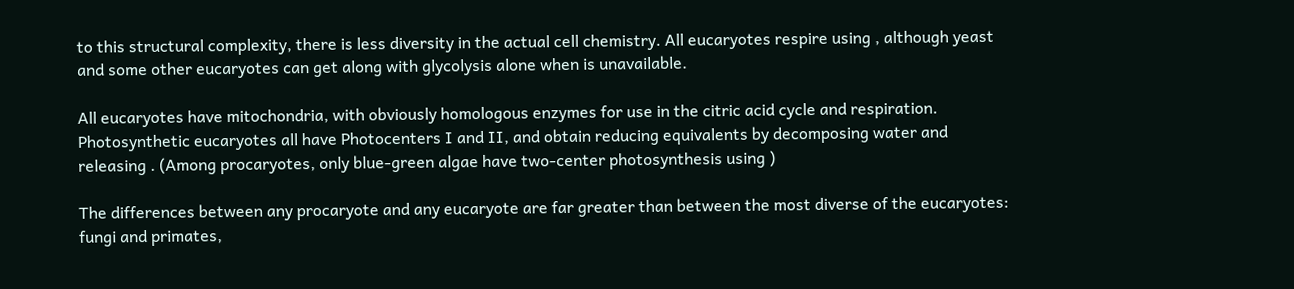to this structural complexity, there is less diversity in the actual cell chemistry. All eucaryotes respire using , although yeast and some other eucaryotes can get along with glycolysis alone when is unavailable.

All eucaryotes have mitochondria, with obviously homologous enzymes for use in the citric acid cycle and respiration. Photosynthetic eucaryotes all have Photocenters I and II, and obtain reducing equivalents by decomposing water and releasing . (Among procaryotes, only blue-green algae have two-center photosynthesis using )

The differences between any procaryote and any eucaryote are far greater than between the most diverse of the eucaryotes: fungi and primates,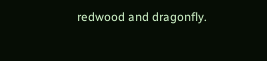redwood and dragonfly.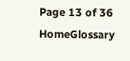Page 13 of 36 HomeGlossary